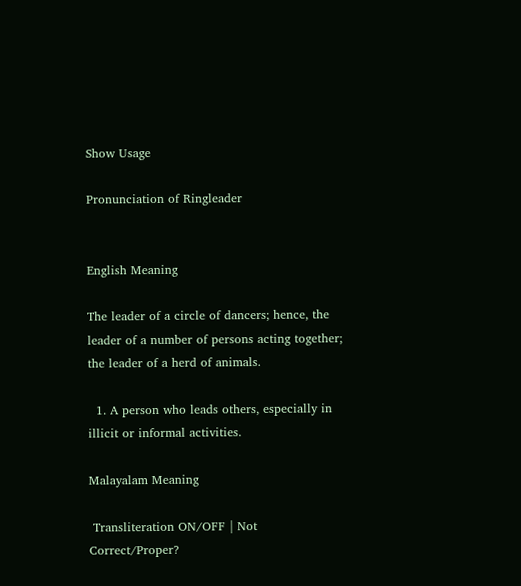Show Usage

Pronunciation of Ringleader


English Meaning

The leader of a circle of dancers; hence, the leader of a number of persons acting together; the leader of a herd of animals.

  1. A person who leads others, especially in illicit or informal activities.

Malayalam Meaning

 Transliteration ON/OFF | Not Correct/Proper?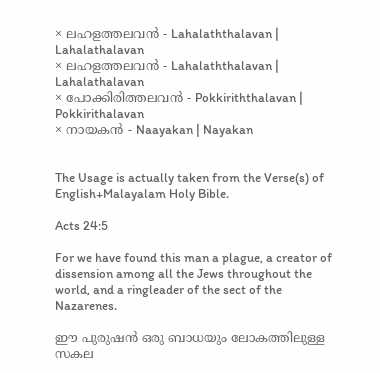× ലഹളത്തലവന്‍ - Lahalaththalavan | Lahalathalavan
× ലഹളത്തലവൻ - Lahalaththalavan | Lahalathalavan
× പോക്കിരിത്തലവന്‍ - Pokkiriththalavan | Pokkirithalavan
× നായകന്‍ - Naayakan | Nayakan


The Usage is actually taken from the Verse(s) of English+Malayalam Holy Bible.

Acts 24:5

For we have found this man a plague, a creator of dissension among all the Jews throughout the world, and a ringleader of the sect of the Nazarenes.

ഈ പുരുഷൻ ഒരു ബാധയും ലോകത്തിലുള്ള സകല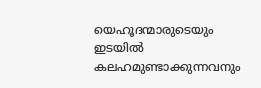യെഹൂദന്മാരുടെയും ഇടയിൽ കലഹമുണ്ടാക്കുന്നവനും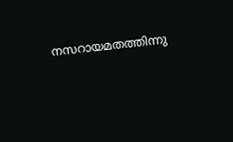നസറായമതത്തിന്നു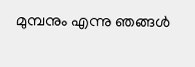മുമ്പനും എന്നു ഞങ്ങൾ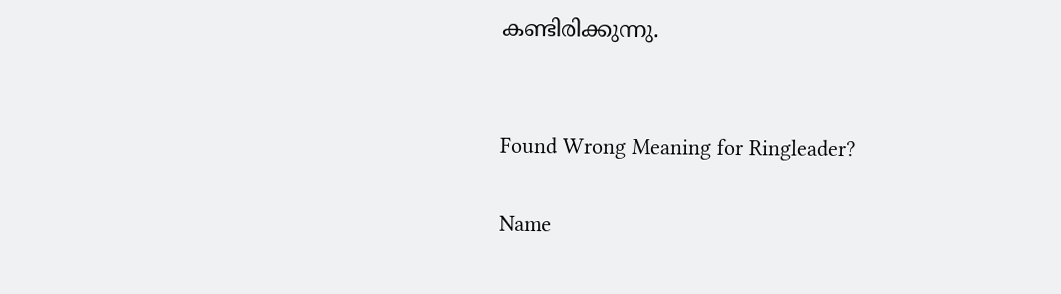കണ്ടിരിക്കുന്നു.


Found Wrong Meaning for Ringleader?

Name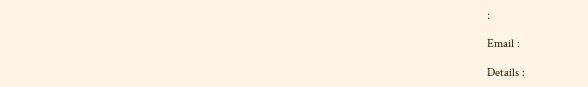:

Email :

Details :